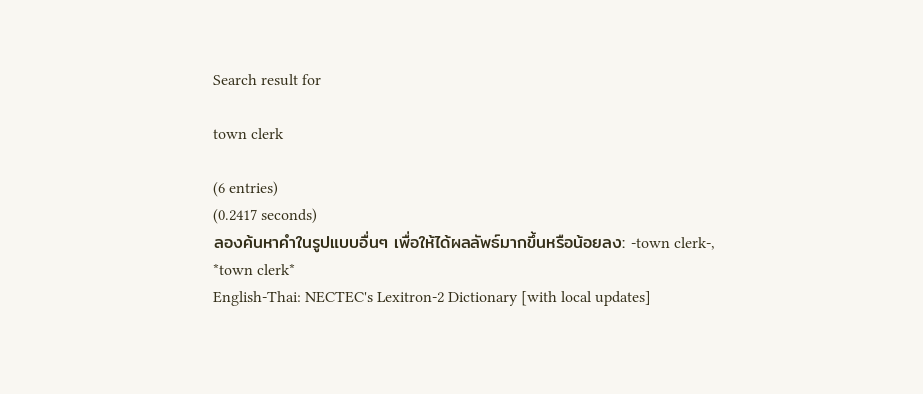Search result for

town clerk

(6 entries)
(0.2417 seconds)
ลองค้นหาคำในรูปแบบอื่นๆ เพื่อให้ได้ผลลัพธ์มากขึ้นหรือน้อยลง: -town clerk-, *town clerk*
English-Thai: NECTEC's Lexitron-2 Dictionary [with local updates]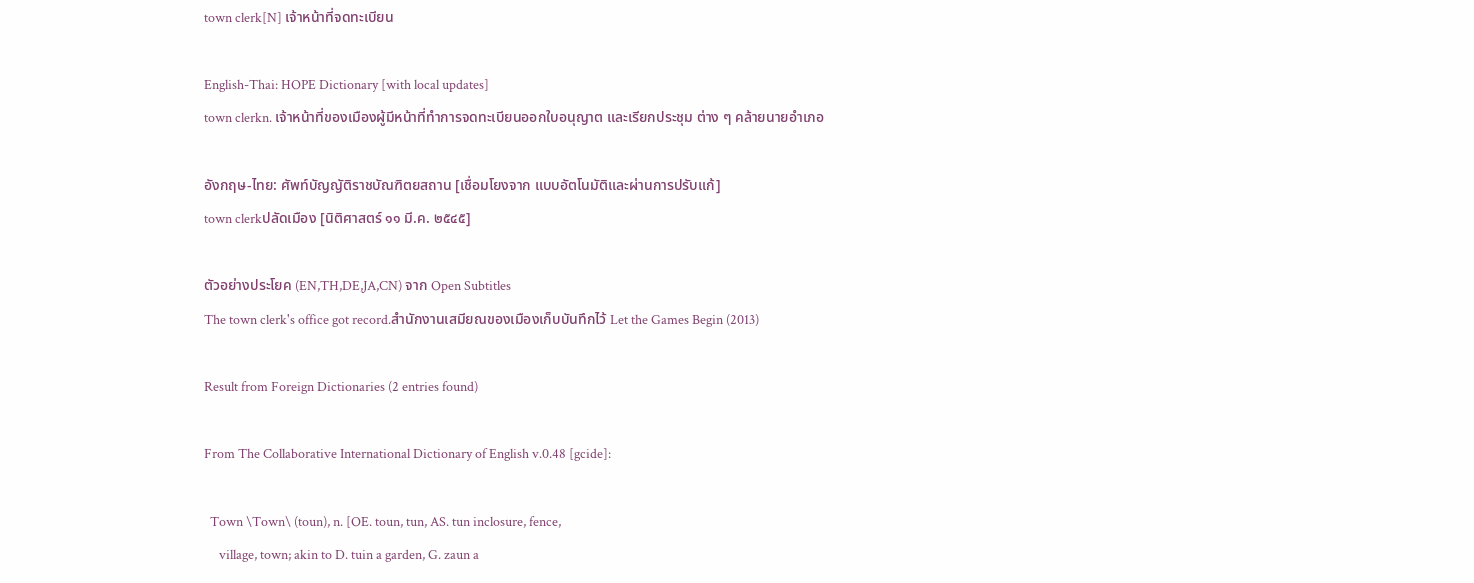town clerk[N] เจ้าหน้าที่จดทะเบียน

English-Thai: HOPE Dictionary [with local updates]
town clerkn. เจ้าหน้าที่ของเมืองผู้มีหน้าที่ทำการจดทะเบียนออกใบอนุญาต และเรียกประชุม ต่าง ๆ คล้ายนายอำเภอ

อังกฤษ-ไทย: ศัพท์บัญญัติราชบัณฑิตยสถาน [เชื่อมโยงจาก แบบอัตโนมัติและผ่านการปรับแก้]
town clerkปลัดเมือง [นิติศาสตร์ ๑๑ มี.ค. ๒๕๔๕]

ตัวอย่างประโยค (EN,TH,DE,JA,CN) จาก Open Subtitles
The town clerk's office got record.สำนักงานเสมียณของเมืองเก็บบันทึกไว้ Let the Games Begin (2013)

Result from Foreign Dictionaries (2 entries found)

From The Collaborative International Dictionary of English v.0.48 [gcide]:

  Town \Town\ (toun), n. [OE. toun, tun, AS. tun inclosure, fence,
     village, town; akin to D. tuin a garden, G. zaun a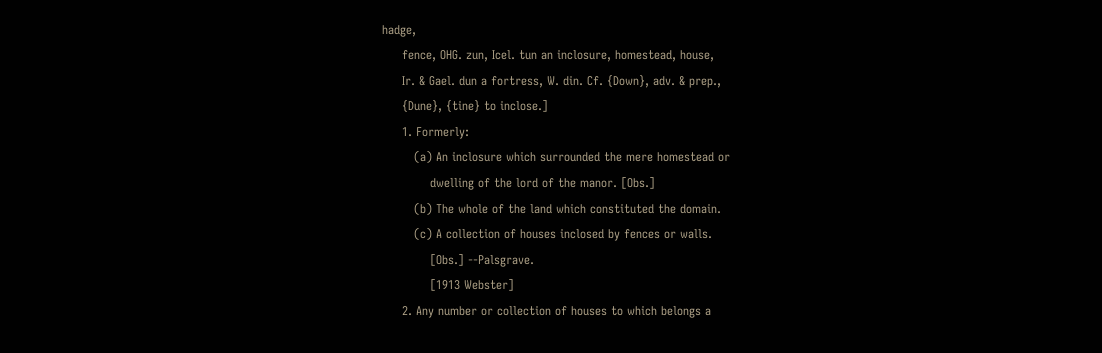hadge,
     fence, OHG. zun, Icel. tun an inclosure, homestead, house,
     Ir. & Gael. dun a fortress, W. din. Cf. {Down}, adv. & prep.,
     {Dune}, {tine} to inclose.]
     1. Formerly:
        (a) An inclosure which surrounded the mere homestead or
            dwelling of the lord of the manor. [Obs.]
        (b) The whole of the land which constituted the domain.
        (c) A collection of houses inclosed by fences or walls.
            [Obs.] --Palsgrave.
            [1913 Webster]
     2. Any number or collection of houses to which belongs a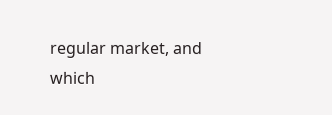regular market, and which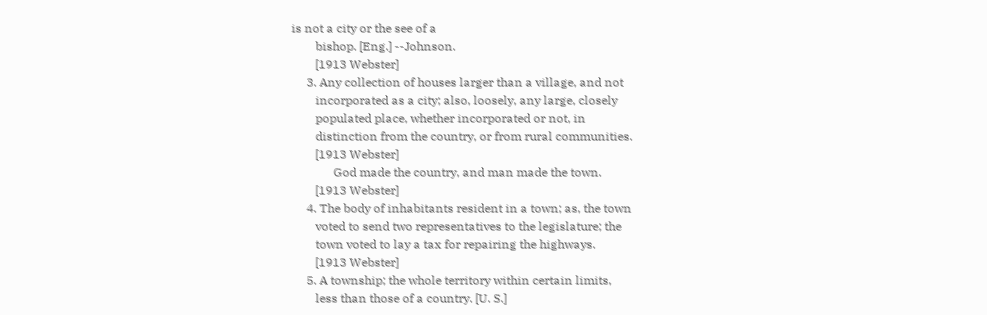is not a city or the see of a
        bishop. [Eng.] --Johnson.
        [1913 Webster]
     3. Any collection of houses larger than a village, and not
        incorporated as a city; also, loosely, any large, closely
        populated place, whether incorporated or not, in
        distinction from the country, or from rural communities.
        [1913 Webster]
              God made the country, and man made the town.
        [1913 Webster]
     4. The body of inhabitants resident in a town; as, the town
        voted to send two representatives to the legislature; the
        town voted to lay a tax for repairing the highways.
        [1913 Webster]
     5. A township; the whole territory within certain limits,
        less than those of a country. [U. S.]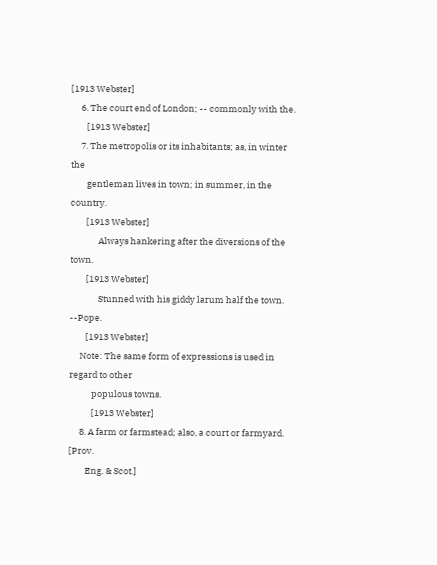[1913 Webster]
     6. The court end of London; -- commonly with the.
        [1913 Webster]
     7. The metropolis or its inhabitants; as, in winter the
        gentleman lives in town; in summer, in the country.
        [1913 Webster]
              Always hankering after the diversions of the town.
        [1913 Webster]
              Stunned with his giddy larum half the town. --Pope.
        [1913 Webster]
     Note: The same form of expressions is used in regard to other
           populous towns.
           [1913 Webster]
     8. A farm or farmstead; also, a court or farmyard. [Prov.
        Eng. & Scot.]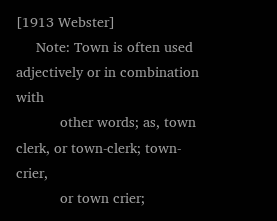[1913 Webster]
     Note: Town is often used adjectively or in combination with
           other words; as, town clerk, or town-clerk; town-crier,
           or town crier;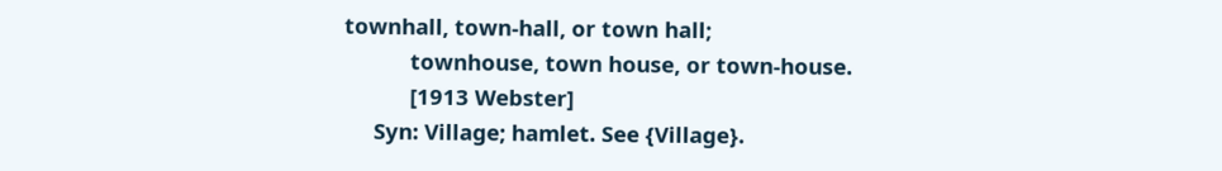townhall, town-hall, or town hall;
           townhouse, town house, or town-house.
           [1913 Webster]
     Syn: Village; hamlet. See {Village}.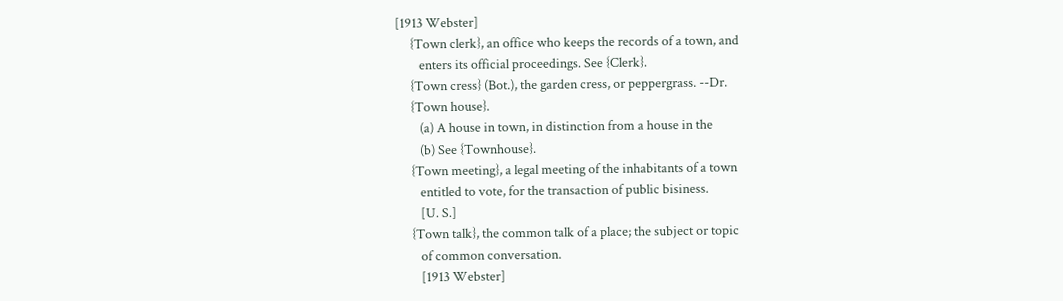[1913 Webster]
     {Town clerk}, an office who keeps the records of a town, and
        enters its official proceedings. See {Clerk}.
     {Town cress} (Bot.), the garden cress, or peppergrass. --Dr.
     {Town house}.
        (a) A house in town, in distinction from a house in the
        (b) See {Townhouse}.
     {Town meeting}, a legal meeting of the inhabitants of a town
        entitled to vote, for the transaction of public bisiness.
        [U. S.]
     {Town talk}, the common talk of a place; the subject or topic
        of common conversation.
        [1913 Webster]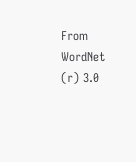From WordNet (r) 3.0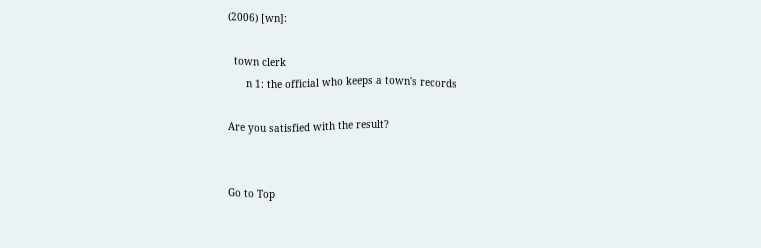(2006) [wn]:

  town clerk
      n 1: the official who keeps a town's records

Are you satisfied with the result?


Go to Top